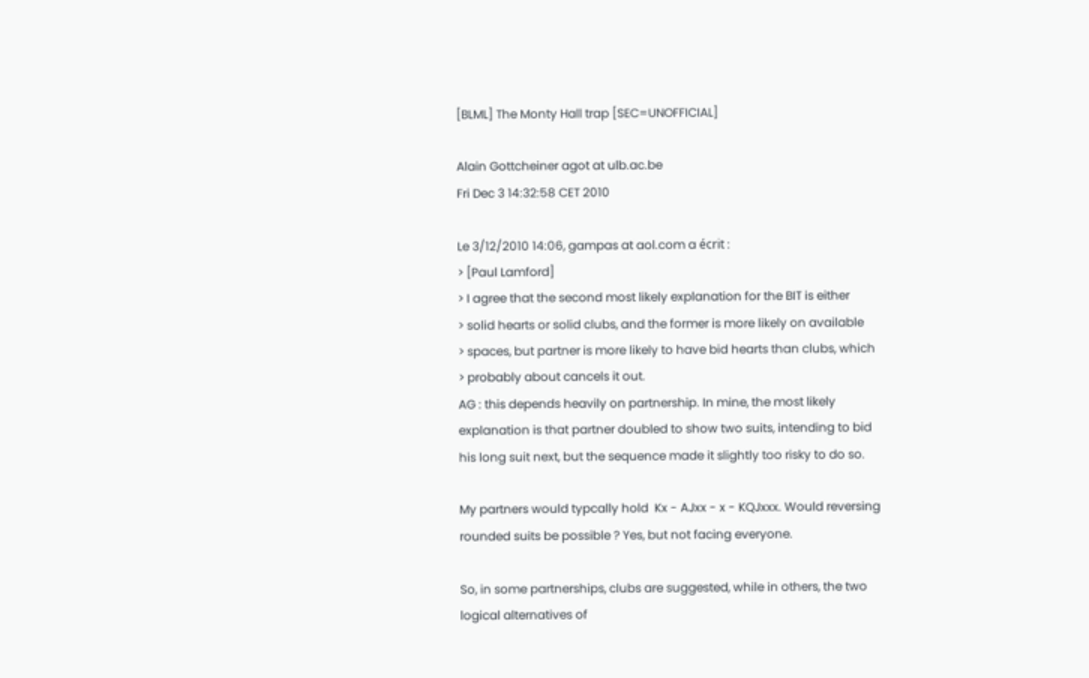[BLML] The Monty Hall trap [SEC=UNOFFICIAL]

Alain Gottcheiner agot at ulb.ac.be
Fri Dec 3 14:32:58 CET 2010

Le 3/12/2010 14:06, gampas at aol.com a écrit :
> [Paul Lamford]
> I agree that the second most likely explanation for the BIT is either
> solid hearts or solid clubs, and the former is more likely on available
> spaces, but partner is more likely to have bid hearts than clubs, which
> probably about cancels it out.
AG : this depends heavily on partnership. In mine, the most likely
explanation is that partner doubled to show two suits, intending to bid
his long suit next, but the sequence made it slightly too risky to do so.

My partners would typcally hold  Kx - AJxx - x - KQJxxx. Would reversing
rounded suits be possible ? Yes, but not facing everyone.

So, in some partnerships, clubs are suggested, while in others, the two
logical alternatives of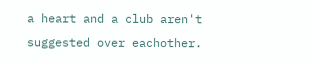a heart and a club aren't suggested over eachother.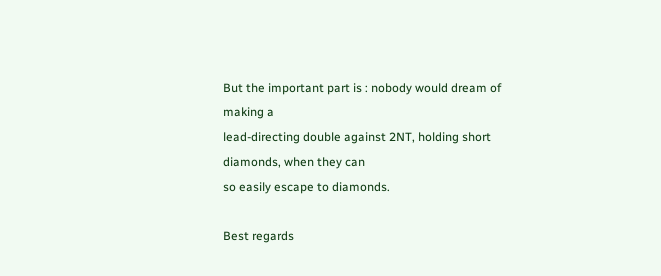But the important part is : nobody would dream of making a
lead-directing double against 2NT, holding short diamonds, when they can
so easily escape to diamonds.

Best regards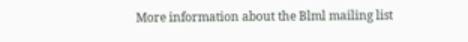More information about the Blml mailing list